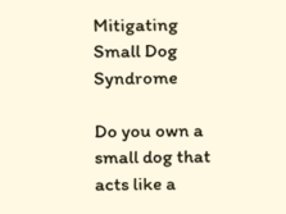Mitigating Small Dog Syndrome

Do you own a small dog that acts like a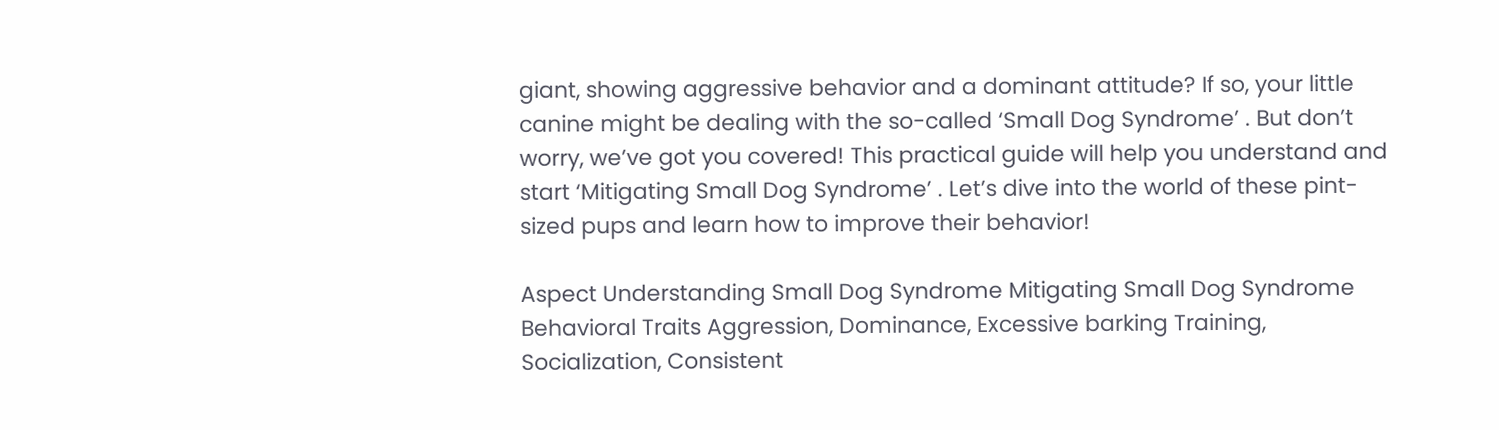giant, showing aggressive behavior and a dominant attitude? If so, your little canine might be dealing with the so-called ‘Small Dog Syndrome’ . But don’t worry, we’ve got you covered! This practical guide will help you understand and start ‘Mitigating Small Dog Syndrome’ . Let’s dive into the world of these pint-sized pups and learn how to improve their behavior!

Aspect Understanding Small Dog Syndrome Mitigating Small Dog Syndrome
Behavioral Traits Aggression, Dominance, Excessive barking Training, Socialization, Consistent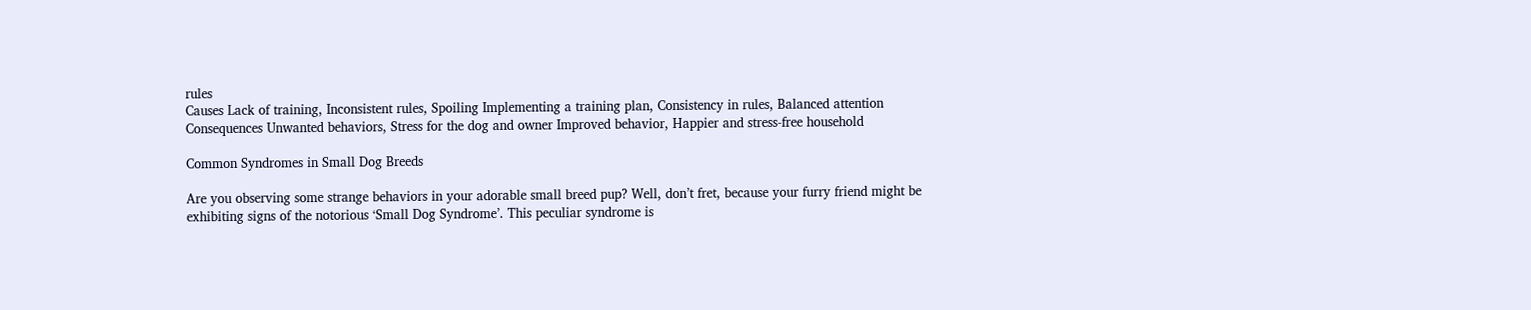rules
Causes Lack of training, Inconsistent rules, Spoiling Implementing a training plan, Consistency in rules, Balanced attention
Consequences Unwanted behaviors, Stress for the dog and owner Improved behavior, Happier and stress-free household

Common Syndromes in Small Dog Breeds

Are you observing some strange behaviors in your adorable small breed pup? Well, don’t fret, because your furry friend might be exhibiting signs of the notorious ‘Small Dog Syndrome’. This peculiar syndrome is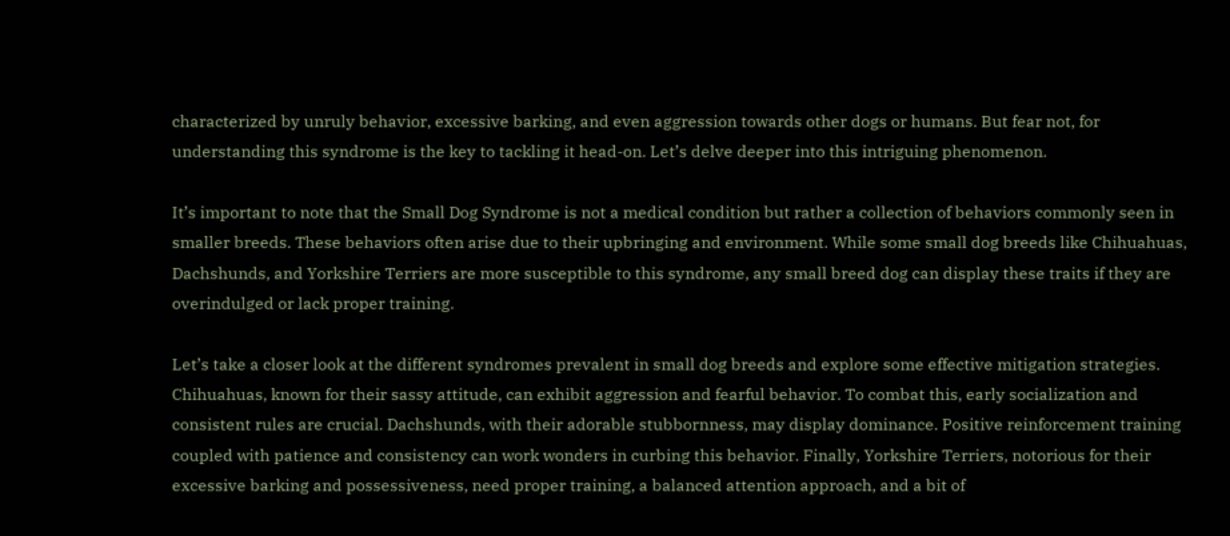characterized by unruly behavior, excessive barking, and even aggression towards other dogs or humans. But fear not, for understanding this syndrome is the key to tackling it head-on. Let’s delve deeper into this intriguing phenomenon.

It’s important to note that the Small Dog Syndrome is not a medical condition but rather a collection of behaviors commonly seen in smaller breeds. These behaviors often arise due to their upbringing and environment. While some small dog breeds like Chihuahuas, Dachshunds, and Yorkshire Terriers are more susceptible to this syndrome, any small breed dog can display these traits if they are overindulged or lack proper training.

Let’s take a closer look at the different syndromes prevalent in small dog breeds and explore some effective mitigation strategies. Chihuahuas, known for their sassy attitude, can exhibit aggression and fearful behavior. To combat this, early socialization and consistent rules are crucial. Dachshunds, with their adorable stubbornness, may display dominance. Positive reinforcement training coupled with patience and consistency can work wonders in curbing this behavior. Finally, Yorkshire Terriers, notorious for their excessive barking and possessiveness, need proper training, a balanced attention approach, and a bit of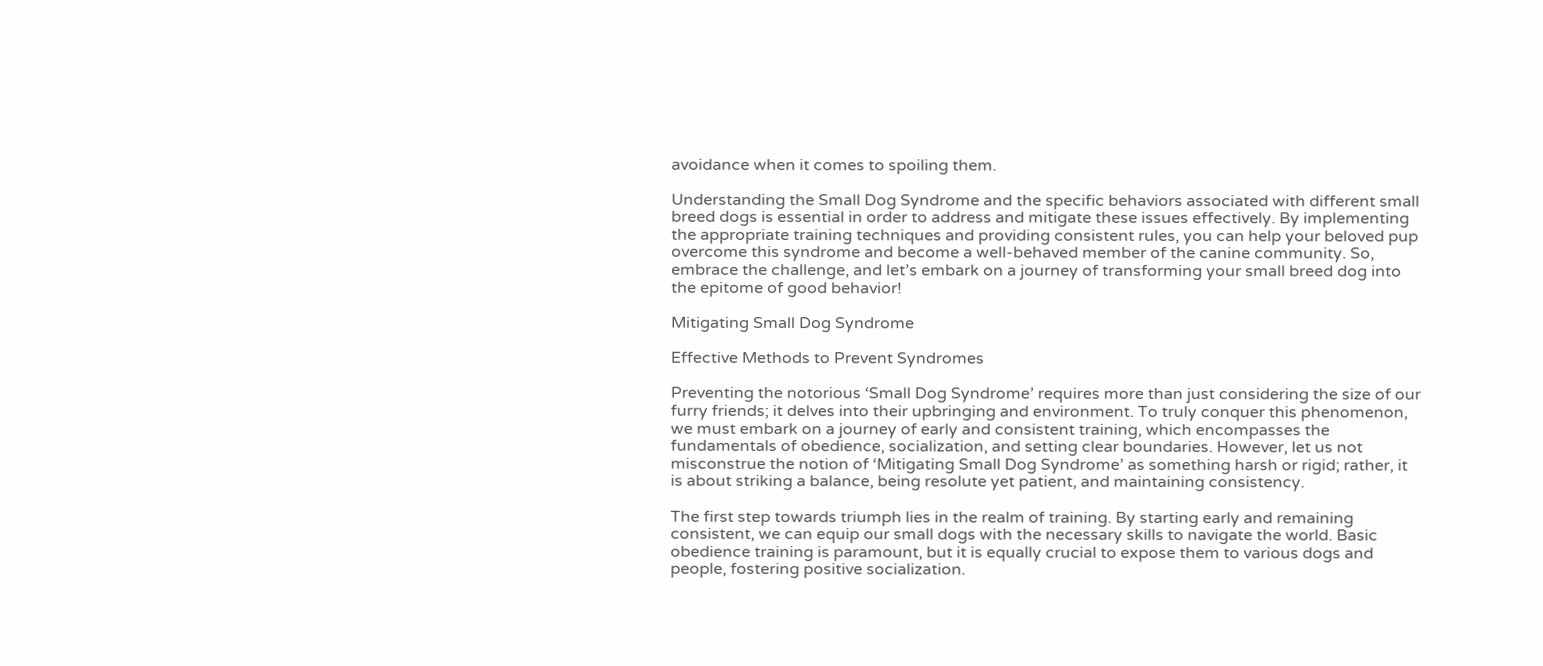avoidance when it comes to spoiling them.

Understanding the Small Dog Syndrome and the specific behaviors associated with different small breed dogs is essential in order to address and mitigate these issues effectively. By implementing the appropriate training techniques and providing consistent rules, you can help your beloved pup overcome this syndrome and become a well-behaved member of the canine community. So, embrace the challenge, and let’s embark on a journey of transforming your small breed dog into the epitome of good behavior!

Mitigating Small Dog Syndrome

Effective Methods to Prevent Syndromes

Preventing the notorious ‘Small Dog Syndrome’ requires more than just considering the size of our furry friends; it delves into their upbringing and environment. To truly conquer this phenomenon, we must embark on a journey of early and consistent training, which encompasses the fundamentals of obedience, socialization, and setting clear boundaries. However, let us not misconstrue the notion of ‘Mitigating Small Dog Syndrome’ as something harsh or rigid; rather, it is about striking a balance, being resolute yet patient, and maintaining consistency.

The first step towards triumph lies in the realm of training. By starting early and remaining consistent, we can equip our small dogs with the necessary skills to navigate the world. Basic obedience training is paramount, but it is equally crucial to expose them to various dogs and people, fostering positive socialization.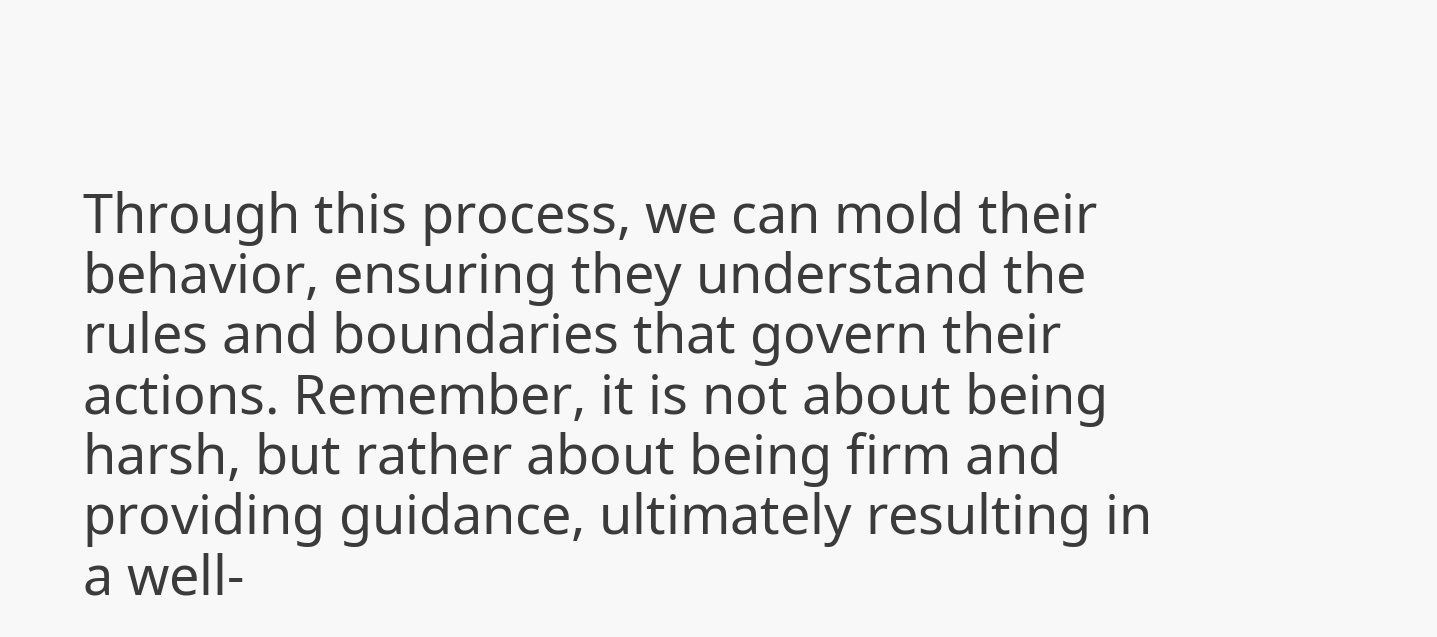Through this process, we can mold their behavior, ensuring they understand the rules and boundaries that govern their actions. Remember, it is not about being harsh, but rather about being firm and providing guidance, ultimately resulting in a well-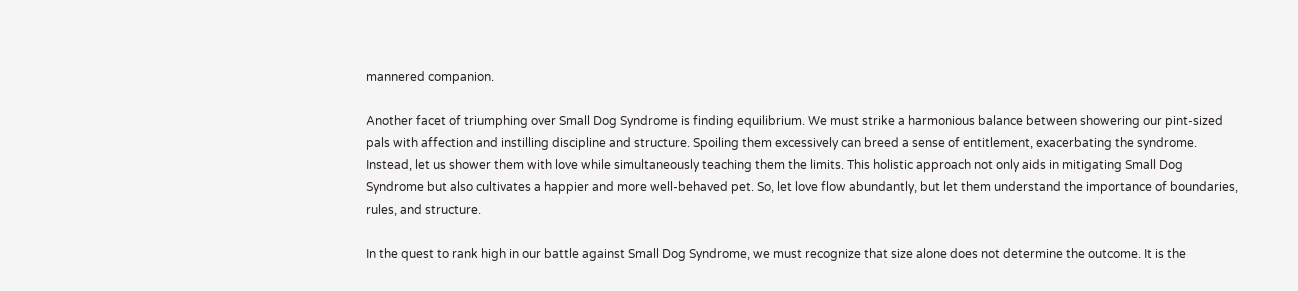mannered companion.

Another facet of triumphing over Small Dog Syndrome is finding equilibrium. We must strike a harmonious balance between showering our pint-sized pals with affection and instilling discipline and structure. Spoiling them excessively can breed a sense of entitlement, exacerbating the syndrome. Instead, let us shower them with love while simultaneously teaching them the limits. This holistic approach not only aids in mitigating Small Dog Syndrome but also cultivates a happier and more well-behaved pet. So, let love flow abundantly, but let them understand the importance of boundaries, rules, and structure.

In the quest to rank high in our battle against Small Dog Syndrome, we must recognize that size alone does not determine the outcome. It is the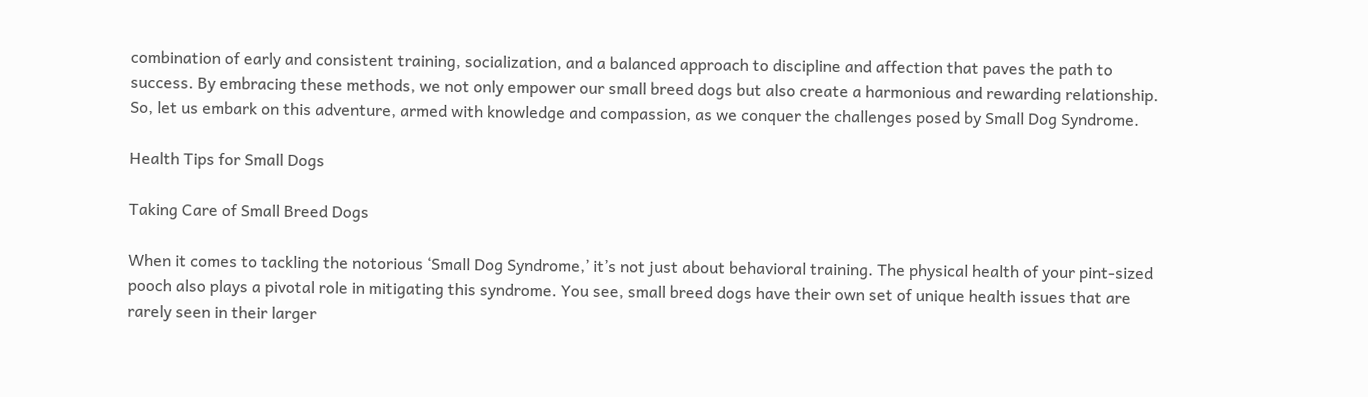combination of early and consistent training, socialization, and a balanced approach to discipline and affection that paves the path to success. By embracing these methods, we not only empower our small breed dogs but also create a harmonious and rewarding relationship. So, let us embark on this adventure, armed with knowledge and compassion, as we conquer the challenges posed by Small Dog Syndrome.

Health Tips for Small Dogs

Taking Care of Small Breed Dogs

When it comes to tackling the notorious ‘Small Dog Syndrome,’ it’s not just about behavioral training. The physical health of your pint-sized pooch also plays a pivotal role in mitigating this syndrome. You see, small breed dogs have their own set of unique health issues that are rarely seen in their larger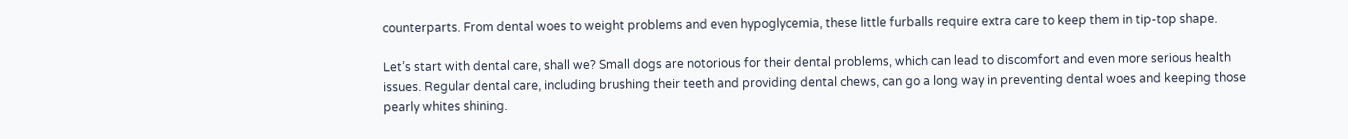counterparts. From dental woes to weight problems and even hypoglycemia, these little furballs require extra care to keep them in tip-top shape.

Let’s start with dental care, shall we? Small dogs are notorious for their dental problems, which can lead to discomfort and even more serious health issues. Regular dental care, including brushing their teeth and providing dental chews, can go a long way in preventing dental woes and keeping those pearly whites shining.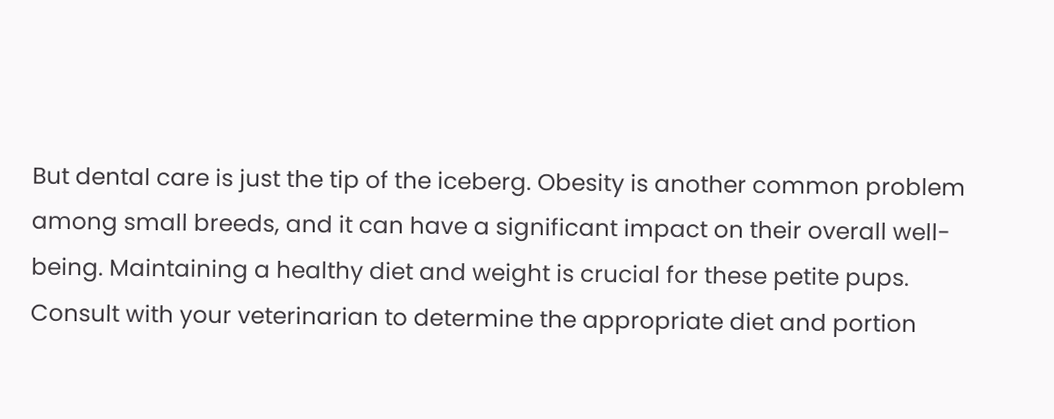But dental care is just the tip of the iceberg. Obesity is another common problem among small breeds, and it can have a significant impact on their overall well-being. Maintaining a healthy diet and weight is crucial for these petite pups. Consult with your veterinarian to determine the appropriate diet and portion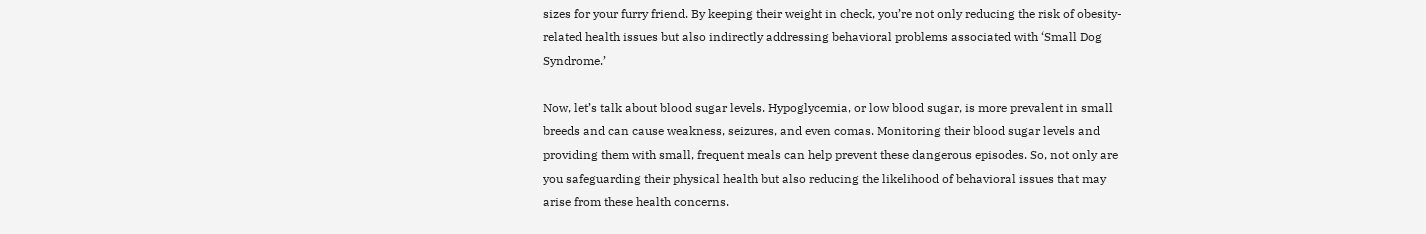sizes for your furry friend. By keeping their weight in check, you’re not only reducing the risk of obesity-related health issues but also indirectly addressing behavioral problems associated with ‘Small Dog Syndrome.’

Now, let’s talk about blood sugar levels. Hypoglycemia, or low blood sugar, is more prevalent in small breeds and can cause weakness, seizures, and even comas. Monitoring their blood sugar levels and providing them with small, frequent meals can help prevent these dangerous episodes. So, not only are you safeguarding their physical health but also reducing the likelihood of behavioral issues that may arise from these health concerns.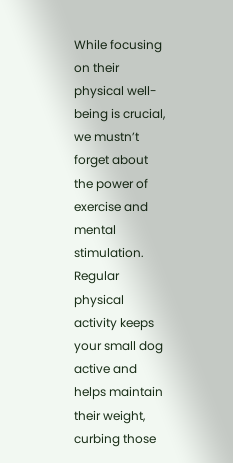While focusing on their physical well-being is crucial, we mustn’t forget about the power of exercise and mental stimulation. Regular physical activity keeps your small dog active and helps maintain their weight, curbing those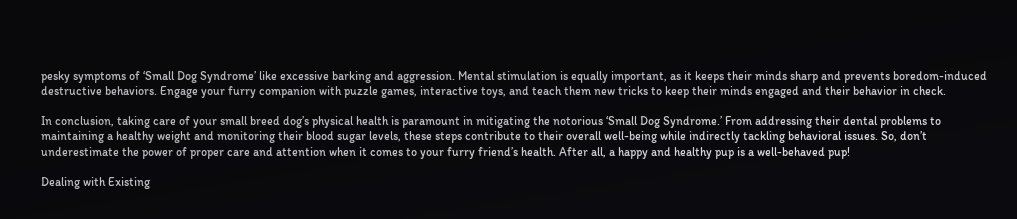pesky symptoms of ‘Small Dog Syndrome’ like excessive barking and aggression. Mental stimulation is equally important, as it keeps their minds sharp and prevents boredom-induced destructive behaviors. Engage your furry companion with puzzle games, interactive toys, and teach them new tricks to keep their minds engaged and their behavior in check.

In conclusion, taking care of your small breed dog’s physical health is paramount in mitigating the notorious ‘Small Dog Syndrome.’ From addressing their dental problems to maintaining a healthy weight and monitoring their blood sugar levels, these steps contribute to their overall well-being while indirectly tackling behavioral issues. So, don’t underestimate the power of proper care and attention when it comes to your furry friend’s health. After all, a happy and healthy pup is a well-behaved pup!

Dealing with Existing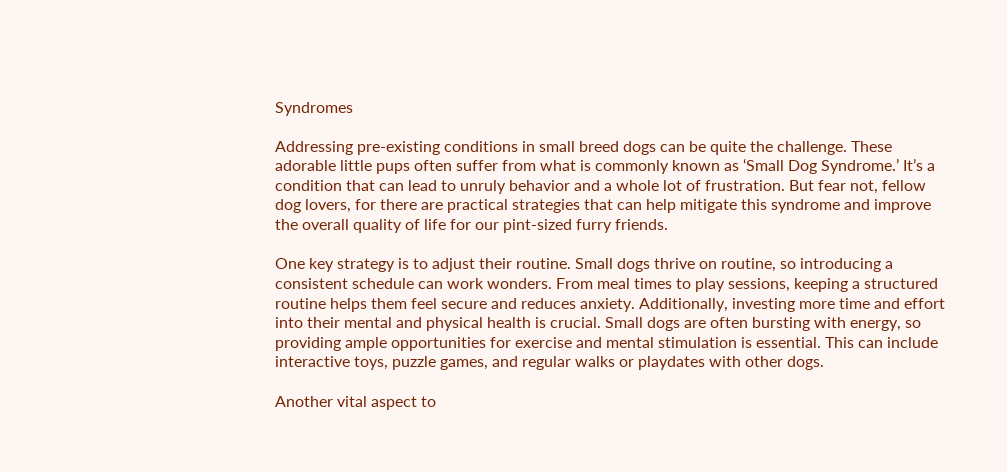Syndromes

Addressing pre-existing conditions in small breed dogs can be quite the challenge. These adorable little pups often suffer from what is commonly known as ‘Small Dog Syndrome.’ It’s a condition that can lead to unruly behavior and a whole lot of frustration. But fear not, fellow dog lovers, for there are practical strategies that can help mitigate this syndrome and improve the overall quality of life for our pint-sized furry friends.

One key strategy is to adjust their routine. Small dogs thrive on routine, so introducing a consistent schedule can work wonders. From meal times to play sessions, keeping a structured routine helps them feel secure and reduces anxiety. Additionally, investing more time and effort into their mental and physical health is crucial. Small dogs are often bursting with energy, so providing ample opportunities for exercise and mental stimulation is essential. This can include interactive toys, puzzle games, and regular walks or playdates with other dogs.

Another vital aspect to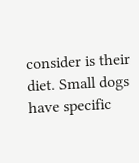consider is their diet. Small dogs have specific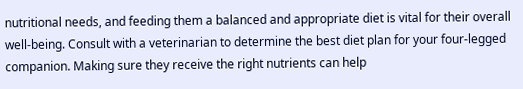nutritional needs, and feeding them a balanced and appropriate diet is vital for their overall well-being. Consult with a veterinarian to determine the best diet plan for your four-legged companion. Making sure they receive the right nutrients can help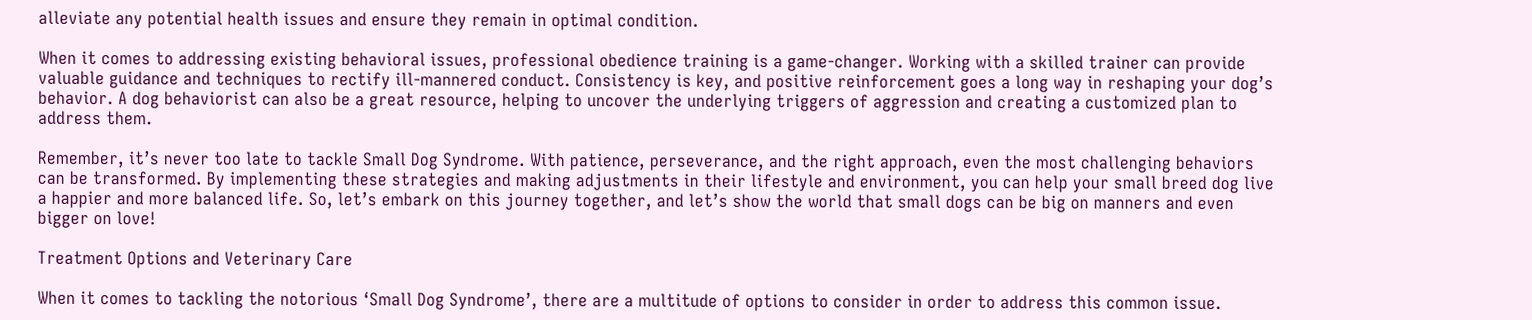alleviate any potential health issues and ensure they remain in optimal condition.

When it comes to addressing existing behavioral issues, professional obedience training is a game-changer. Working with a skilled trainer can provide valuable guidance and techniques to rectify ill-mannered conduct. Consistency is key, and positive reinforcement goes a long way in reshaping your dog’s behavior. A dog behaviorist can also be a great resource, helping to uncover the underlying triggers of aggression and creating a customized plan to address them.

Remember, it’s never too late to tackle Small Dog Syndrome. With patience, perseverance, and the right approach, even the most challenging behaviors can be transformed. By implementing these strategies and making adjustments in their lifestyle and environment, you can help your small breed dog live a happier and more balanced life. So, let’s embark on this journey together, and let’s show the world that small dogs can be big on manners and even bigger on love!

Treatment Options and Veterinary Care

When it comes to tackling the notorious ‘Small Dog Syndrome’, there are a multitude of options to consider in order to address this common issue.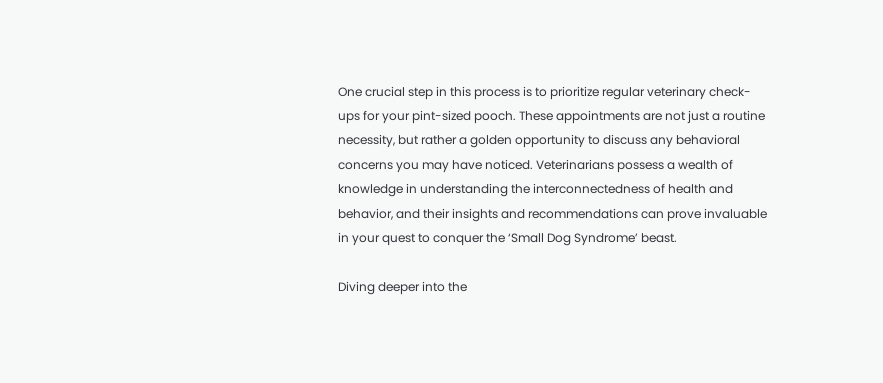One crucial step in this process is to prioritize regular veterinary check-ups for your pint-sized pooch. These appointments are not just a routine necessity, but rather a golden opportunity to discuss any behavioral concerns you may have noticed. Veterinarians possess a wealth of knowledge in understanding the interconnectedness of health and behavior, and their insights and recommendations can prove invaluable in your quest to conquer the ‘Small Dog Syndrome’ beast.

Diving deeper into the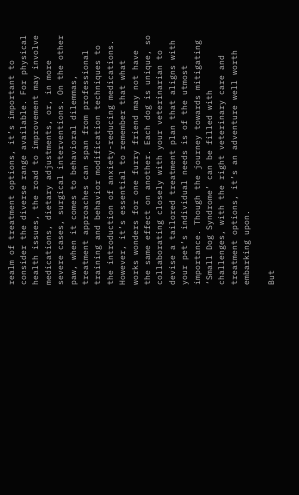realm of treatment options, it’s important to consider the diverse range available. For physical health issues, the road to improvement may involve medications, dietary adjustments, or, in more severe cases, surgical interventions. On the other paw, when it comes to behavioral dilemmas, treatment approaches can span from professional training and behavior modification techniques to the introduction of anxiety-reducing medications. However, it’s essential to remember that what works wonders for one furry friend may not have the same effect on another. Each dog is unique, so collaborating closely with your veterinarian to devise a tailored treatment plan that aligns with your pet’s individual needs is of the utmost importance. Though the journey towards mitigating ‘Small Dog Syndrome’ can be filled with challenges, with the right veterinary care and treatment options, it’s an adventure well worth embarking upon.

But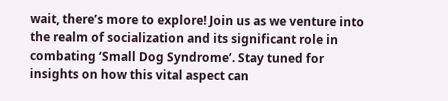wait, there’s more to explore! Join us as we venture into the realm of socialization and its significant role in combating ‘Small Dog Syndrome’. Stay tuned for insights on how this vital aspect can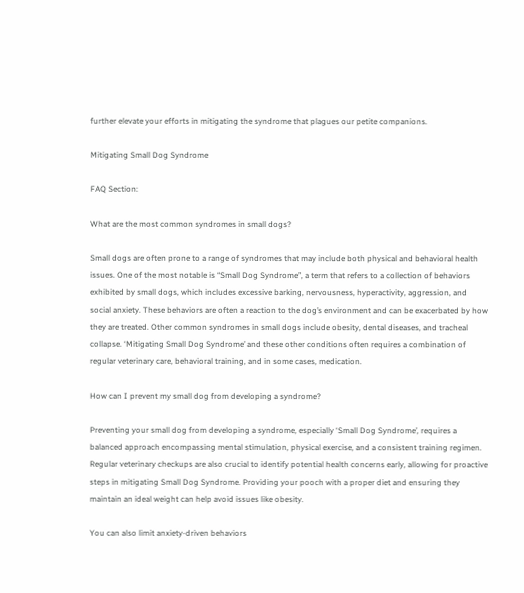further elevate your efforts in mitigating the syndrome that plagues our petite companions.

Mitigating Small Dog Syndrome

FAQ Section:

What are the most common syndromes in small dogs?

Small dogs are often prone to a range of syndromes that may include both physical and behavioral health issues. One of the most notable is “Small Dog Syndrome”, a term that refers to a collection of behaviors exhibited by small dogs, which includes excessive barking, nervousness, hyperactivity, aggression, and social anxiety. These behaviors are often a reaction to the dog’s environment and can be exacerbated by how they are treated. Other common syndromes in small dogs include obesity, dental diseases, and tracheal collapse. ‘Mitigating Small Dog Syndrome’ and these other conditions often requires a combination of regular veterinary care, behavioral training, and in some cases, medication.

How can I prevent my small dog from developing a syndrome?

Preventing your small dog from developing a syndrome, especially ‘Small Dog Syndrome’, requires a balanced approach encompassing mental stimulation, physical exercise, and a consistent training regimen. Regular veterinary checkups are also crucial to identify potential health concerns early, allowing for proactive steps in mitigating Small Dog Syndrome. Providing your pooch with a proper diet and ensuring they maintain an ideal weight can help avoid issues like obesity.

You can also limit anxiety-driven behaviors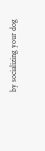by socializing your dog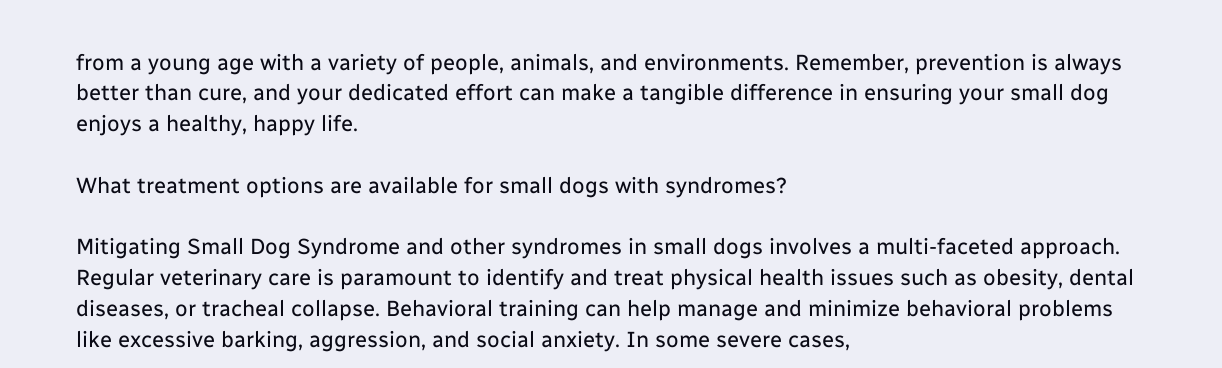from a young age with a variety of people, animals, and environments. Remember, prevention is always better than cure, and your dedicated effort can make a tangible difference in ensuring your small dog enjoys a healthy, happy life.

What treatment options are available for small dogs with syndromes?

Mitigating Small Dog Syndrome and other syndromes in small dogs involves a multi-faceted approach. Regular veterinary care is paramount to identify and treat physical health issues such as obesity, dental diseases, or tracheal collapse. Behavioral training can help manage and minimize behavioral problems like excessive barking, aggression, and social anxiety. In some severe cases,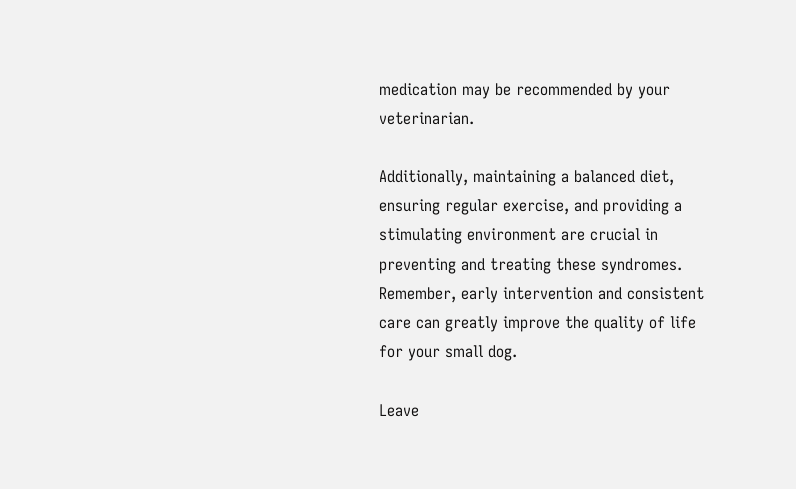medication may be recommended by your veterinarian.

Additionally, maintaining a balanced diet, ensuring regular exercise, and providing a stimulating environment are crucial in preventing and treating these syndromes. Remember, early intervention and consistent care can greatly improve the quality of life for your small dog.

Leave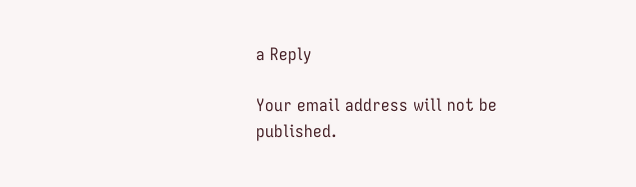a Reply

Your email address will not be published.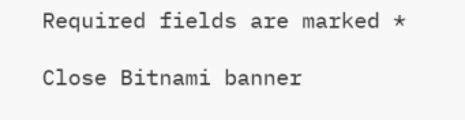Required fields are marked *

Close Bitnami banner